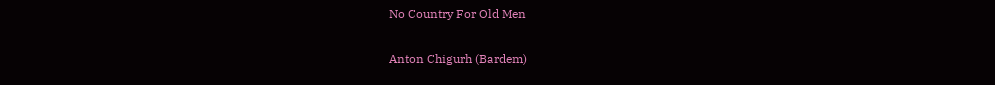No Country For Old Men

Anton Chigurh (Bardem)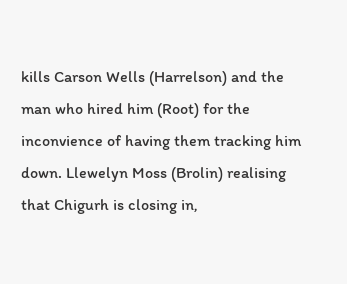kills Carson Wells (Harrelson) and the man who hired him (Root) for the inconvience of having them tracking him down. Llewelyn Moss (Brolin) realising that Chigurh is closing in,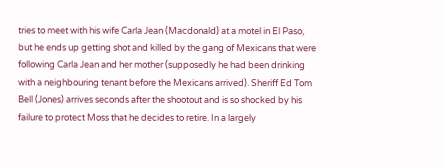tries to meet with his wife Carla Jean (Macdonald) at a motel in El Paso, but he ends up getting shot and killed by the gang of Mexicans that were following Carla Jean and her mother (supposedly he had been drinking with a neighbouring tenant before the Mexicans arrived). Sheriff Ed Tom Bell (Jones) arrives seconds after the shootout and is so shocked by his failure to protect Moss that he decides to retire. In a largely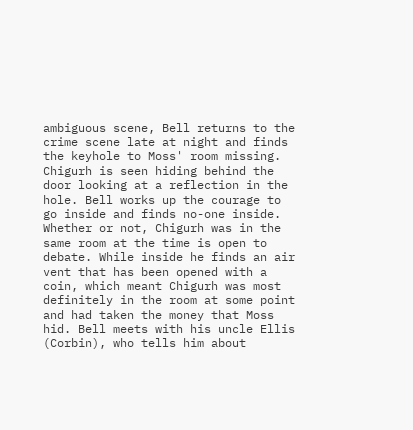ambiguous scene, Bell returns to the crime scene late at night and finds the keyhole to Moss' room missing. Chigurh is seen hiding behind the door looking at a reflection in the hole. Bell works up the courage to go inside and finds no-one inside. Whether or not, Chigurh was in the same room at the time is open to debate. While inside he finds an air vent that has been opened with a coin, which meant Chigurh was most definitely in the room at some point and had taken the money that Moss hid. Bell meets with his uncle Ellis (Corbin), who tells him about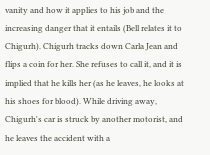vanity and how it applies to his job and the increasing danger that it entails (Bell relates it to Chigurh). Chigurh tracks down Carla Jean and flips a coin for her. She refuses to call it, and it is implied that he kills her (as he leaves, he looks at his shoes for blood). While driving away, Chigurh's car is struck by another motorist, and he leaves the accident with a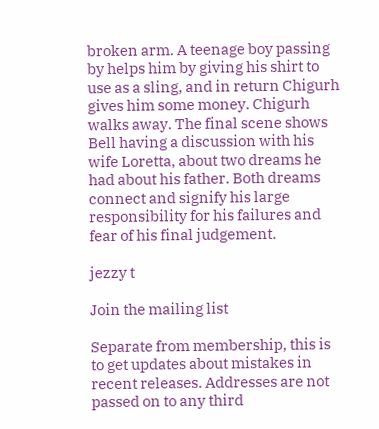broken arm. A teenage boy passing by helps him by giving his shirt to use as a sling, and in return Chigurh gives him some money. Chigurh walks away. The final scene shows Bell having a discussion with his wife Loretta, about two dreams he had about his father. Both dreams connect and signify his large responsibility for his failures and fear of his final judgement.

jezzy t

Join the mailing list

Separate from membership, this is to get updates about mistakes in recent releases. Addresses are not passed on to any third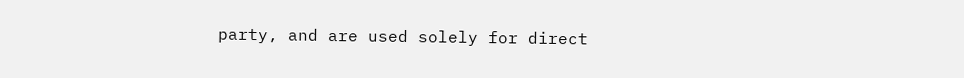party, and are used solely for direct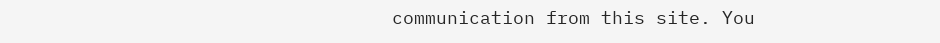communication from this site. You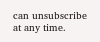can unsubscribe at any time.